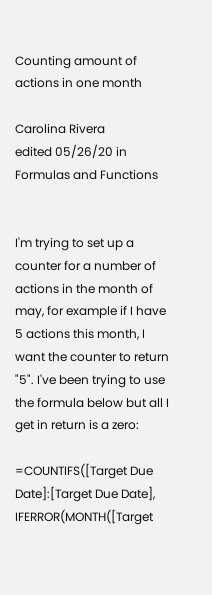Counting amount of actions in one month

Carolina Rivera
edited 05/26/20 in Formulas and Functions


I'm trying to set up a counter for a number of actions in the month of may, for example if I have 5 actions this month, I want the counter to return "5". I've been trying to use the formula below but all I get in return is a zero:

=COUNTIFS([Target Due Date]:[Target Due Date], IFERROR(MONTH([Target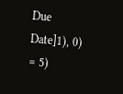Due Date]1), 0) = 5)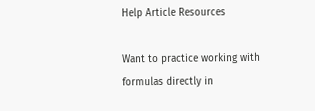Help Article Resources

Want to practice working with formulas directly in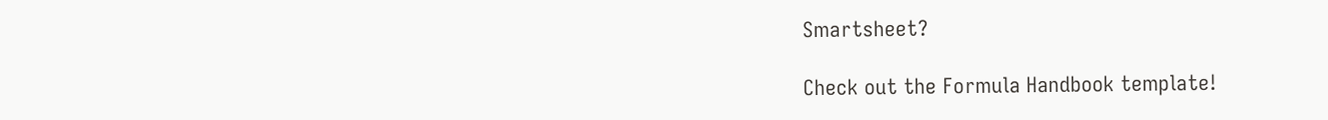Smartsheet?

Check out the Formula Handbook template!